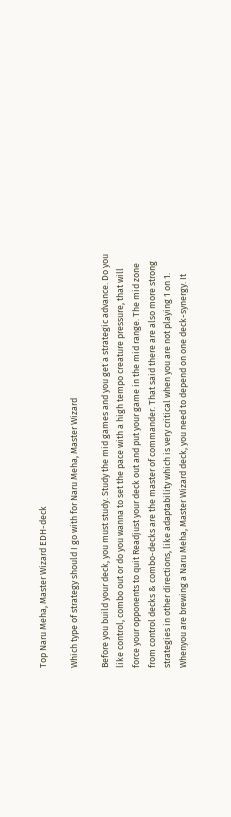Top Naru Meha, Master Wizard EDH-deck

Which type of strategy should I go with for Naru Meha, Master Wizard

Before you build your deck, you must study. Study the mid games and you get a strategic advance. Do you like control, combo out or do you wanna to set the pace with a high tempo creature pressure, that will force your opponents to quit Readjust your deck out and put your game in the mid range. The mid zone from control decks & combo-decks are the master of commander. That said there are also more strong strategies in other directions, like adaptability which is very critical when you are not playing 1 on 1. Whenyou are brewing a Naru Meha, Master Wizard deck, you need to depend on one deck-synergy. It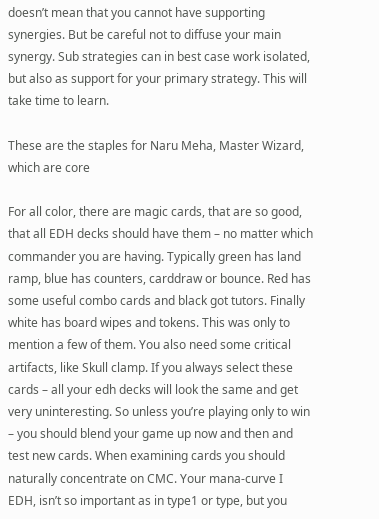doesn’t mean that you cannot have supporting synergies. But be careful not to diffuse your main synergy. Sub strategies can in best case work isolated, but also as support for your primary strategy. This will take time to learn.

These are the staples for Naru Meha, Master Wizard, which are core

For all color, there are magic cards, that are so good, that all EDH decks should have them – no matter which commander you are having. Typically green has land ramp, blue has counters, carddraw or bounce. Red has some useful combo cards and black got tutors. Finally white has board wipes and tokens. This was only to mention a few of them. You also need some critical artifacts, like Skull clamp. If you always select these cards – all your edh decks will look the same and get very uninteresting. So unless you’re playing only to win – you should blend your game up now and then and test new cards. When examining cards you should naturally concentrate on CMC. Your mana-curve I EDH, isn’t so important as in type1 or type, but you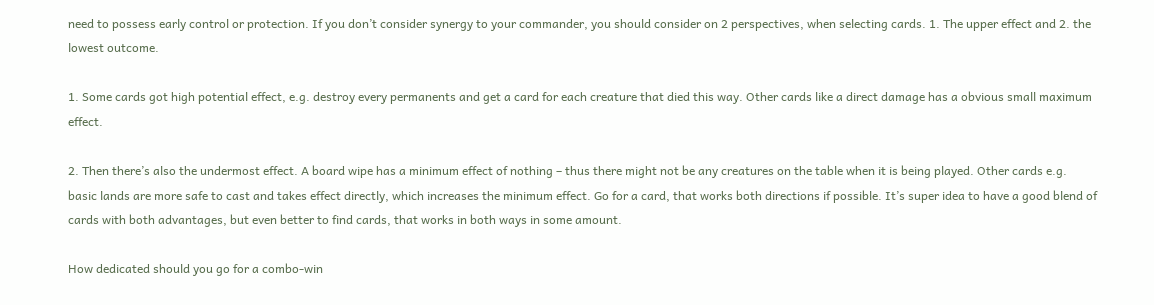need to possess early control or protection. If you don’t consider synergy to your commander, you should consider on 2 perspectives, when selecting cards. 1. The upper effect and 2. the lowest outcome.

1. Some cards got high potential effect, e.g. destroy every permanents and get a card for each creature that died this way. Other cards like a direct damage has a obvious small maximum effect.

2. Then there’s also the undermost effect. A board wipe has a minimum effect of nothing – thus there might not be any creatures on the table when it is being played. Other cards e.g. basic lands are more safe to cast and takes effect directly, which increases the minimum effect. Go for a card, that works both directions if possible. It’s super idea to have a good blend of cards with both advantages, but even better to find cards, that works in both ways in some amount.

How dedicated should you go for a combo-win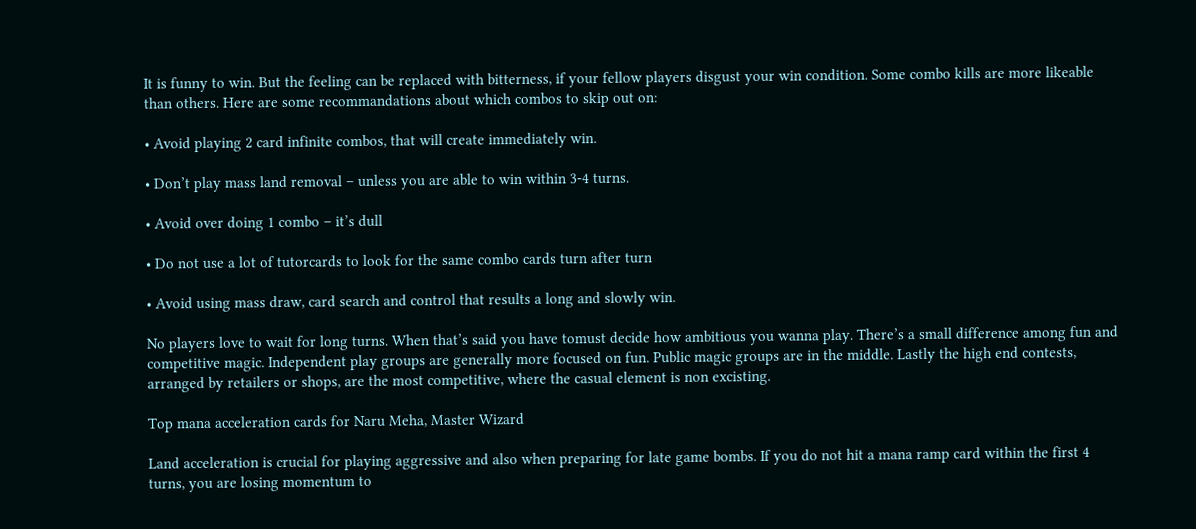It is funny to win. But the feeling can be replaced with bitterness, if your fellow players disgust your win condition. Some combo kills are more likeable than others. Here are some recommandations about which combos to skip out on:

• Avoid playing 2 card infinite combos, that will create immediately win.

• Don’t play mass land removal – unless you are able to win within 3-4 turns.

• Avoid over doing 1 combo – it’s dull

• Do not use a lot of tutorcards to look for the same combo cards turn after turn

• Avoid using mass draw, card search and control that results a long and slowly win.

No players love to wait for long turns. When that’s said you have tomust decide how ambitious you wanna play. There’s a small difference among fun and competitive magic. Independent play groups are generally more focused on fun. Public magic groups are in the middle. Lastly the high end contests, arranged by retailers or shops, are the most competitive, where the casual element is non excisting.

Top mana acceleration cards for Naru Meha, Master Wizard

Land acceleration is crucial for playing aggressive and also when preparing for late game bombs. If you do not hit a mana ramp card within the first 4 turns, you are losing momentum to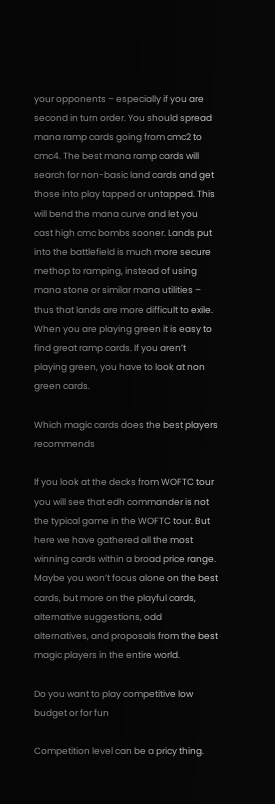your opponents – especially if you are second in turn order. You should spread mana ramp cards going from cmc2 to cmc4. The best mana ramp cards will search for non-basic land cards and get those into play tapped or untapped. This will bend the mana curve and let you cast high cmc bombs sooner. Lands put into the battlefield is much more secure methop to ramping, instead of using mana stone or similar mana utilities – thus that lands are more difficult to exile. When you are playing green it is easy to find great ramp cards. If you aren’t playing green, you have to look at non green cards.

Which magic cards does the best players recommends

If you look at the decks from WOFTC tour you will see that edh commander is not the typical game in the WOFTC tour. But here we have gathered all the most winning cards within a broad price range. Maybe you won’t focus alone on the best cards, but more on the playful cards, alternative suggestions, odd alternatives, and proposals from the best magic players in the entire world.

Do you want to play competitive low budget or for fun

Competition level can be a pricy thing.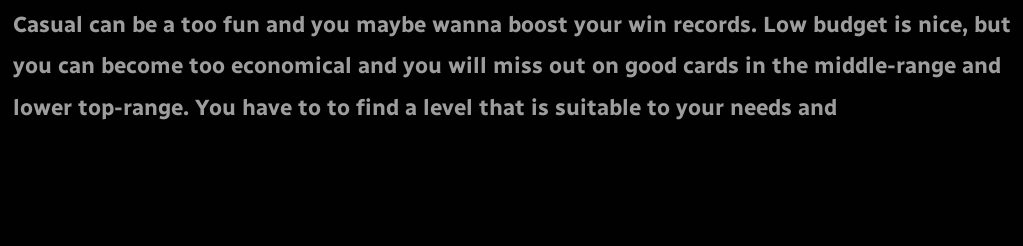Casual can be a too fun and you maybe wanna boost your win records. Low budget is nice, but you can become too economical and you will miss out on good cards in the middle-range and lower top-range. You have to to find a level that is suitable to your needs and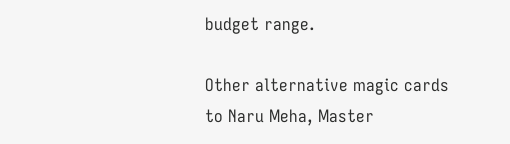budget range.

Other alternative magic cards to Naru Meha, Master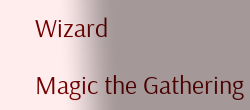Wizard

Magic the Gathering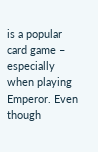is a popular card game – especially when playing Emperor. Even though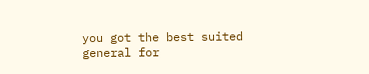you got the best suited general for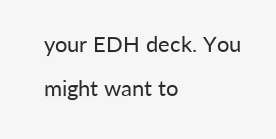your EDH deck. You might want to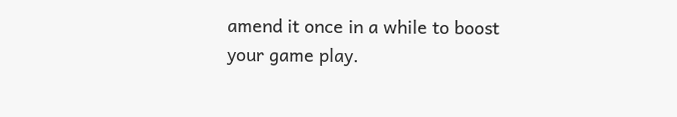amend it once in a while to boost your game play.